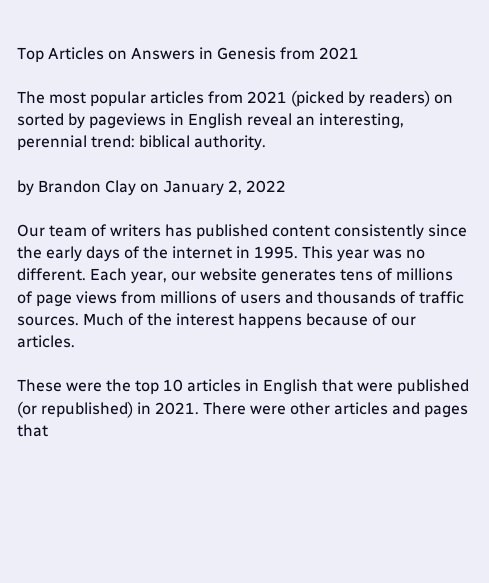Top Articles on Answers in Genesis from 2021

The most popular articles from 2021 (picked by readers) on sorted by pageviews in English reveal an interesting, perennial trend: biblical authority.

by Brandon Clay on January 2, 2022

Our team of writers has published content consistently since the early days of the internet in 1995. This year was no different. Each year, our website generates tens of millions of page views from millions of users and thousands of traffic sources. Much of the interest happens because of our articles.

These were the top 10 articles in English that were published (or republished) in 2021. There were other articles and pages that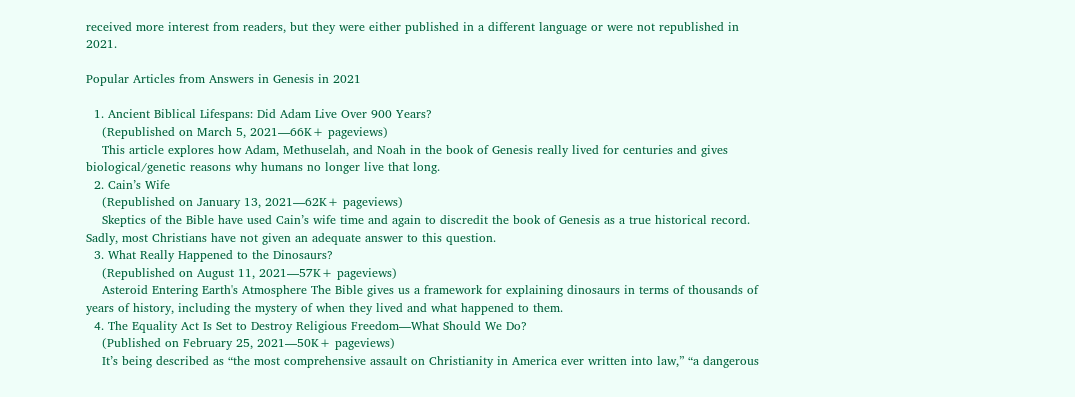received more interest from readers, but they were either published in a different language or were not republished in 2021.

Popular Articles from Answers in Genesis in 2021

  1. Ancient Biblical Lifespans: Did Adam Live Over 900 Years?
    (Republished on March 5, 2021—66K+ pageviews)
    This article explores how Adam, Methuselah, and Noah in the book of Genesis really lived for centuries and gives biological/genetic reasons why humans no longer live that long.
  2. Cain’s Wife
    (Republished on January 13, 2021—62K+ pageviews)
    Skeptics of the Bible have used Cain’s wife time and again to discredit the book of Genesis as a true historical record. Sadly, most Christians have not given an adequate answer to this question.
  3. What Really Happened to the Dinosaurs?
    (Republished on August 11, 2021—57K+ pageviews)
    Asteroid Entering Earth's Atmosphere The Bible gives us a framework for explaining dinosaurs in terms of thousands of years of history, including the mystery of when they lived and what happened to them.
  4. The Equality Act Is Set to Destroy Religious Freedom—What Should We Do?
    (Published on February 25, 2021—50K+ pageviews)
    It’s being described as “the most comprehensive assault on Christianity in America ever written into law,” “a dangerous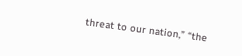threat to our nation,” “the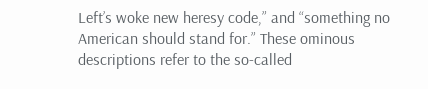Left’s woke new heresy code,” and “something no American should stand for.” These ominous descriptions refer to the so-called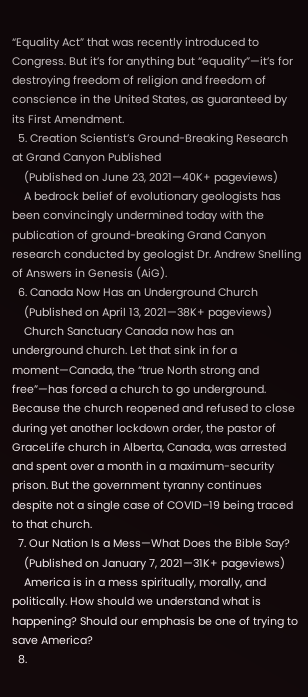“Equality Act” that was recently introduced to Congress. But it’s for anything but “equality”—it’s for destroying freedom of religion and freedom of conscience in the United States, as guaranteed by its First Amendment.
  5. Creation Scientist’s Ground-Breaking Research at Grand Canyon Published
    (Published on June 23, 2021—40K+ pageviews)
    A bedrock belief of evolutionary geologists has been convincingly undermined today with the publication of ground-breaking Grand Canyon research conducted by geologist Dr. Andrew Snelling of Answers in Genesis (AiG).
  6. Canada Now Has an Underground Church
    (Published on April 13, 2021—38K+ pageviews)
    Church Sanctuary Canada now has an underground church. Let that sink in for a moment—Canada, the “true North strong and free”—has forced a church to go underground. Because the church reopened and refused to close during yet another lockdown order, the pastor of GraceLife church in Alberta, Canada, was arrested and spent over a month in a maximum-security prison. But the government tyranny continues despite not a single case of COVID–19 being traced to that church.
  7. Our Nation Is a Mess—What Does the Bible Say?
    (Published on January 7, 2021—31K+ pageviews)
    America is in a mess spiritually, morally, and politically. How should we understand what is happening? Should our emphasis be one of trying to save America?
  8.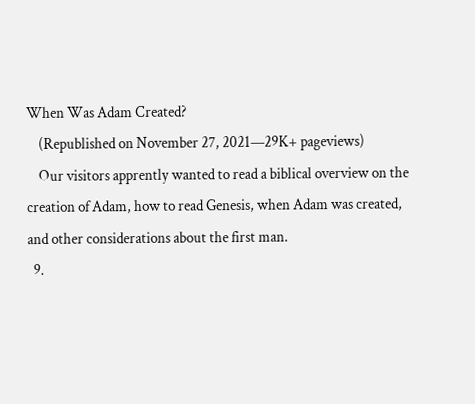When Was Adam Created?
    (Republished on November 27, 2021—29K+ pageviews)
    Our visitors apprently wanted to read a biblical overview on the creation of Adam, how to read Genesis, when Adam was created, and other considerations about the first man.
  9.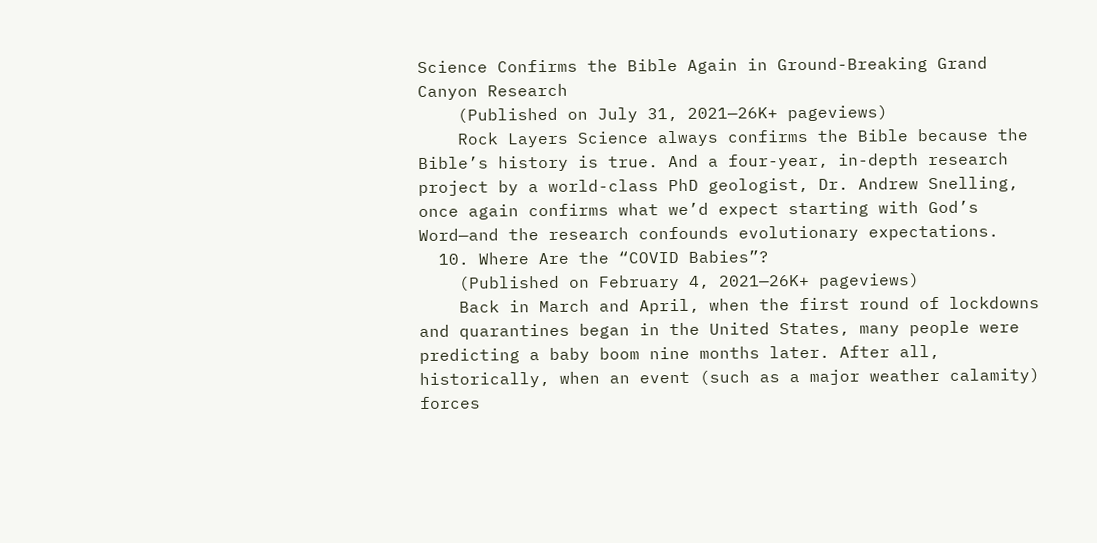Science Confirms the Bible Again in Ground-Breaking Grand Canyon Research
    (Published on July 31, 2021—26K+ pageviews)
    Rock Layers Science always confirms the Bible because the Bible’s history is true. And a four-year, in-depth research project by a world-class PhD geologist, Dr. Andrew Snelling, once again confirms what we’d expect starting with God’s Word—and the research confounds evolutionary expectations.
  10. Where Are the “COVID Babies”?
    (Published on February 4, 2021—26K+ pageviews)
    Back in March and April, when the first round of lockdowns and quarantines began in the United States, many people were predicting a baby boom nine months later. After all, historically, when an event (such as a major weather calamity) forces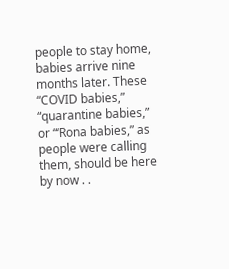people to stay home, babies arrive nine months later. These “COVID babies,” “quarantine babies,” or “‘Rona babies,” as people were calling them, should be here by now . .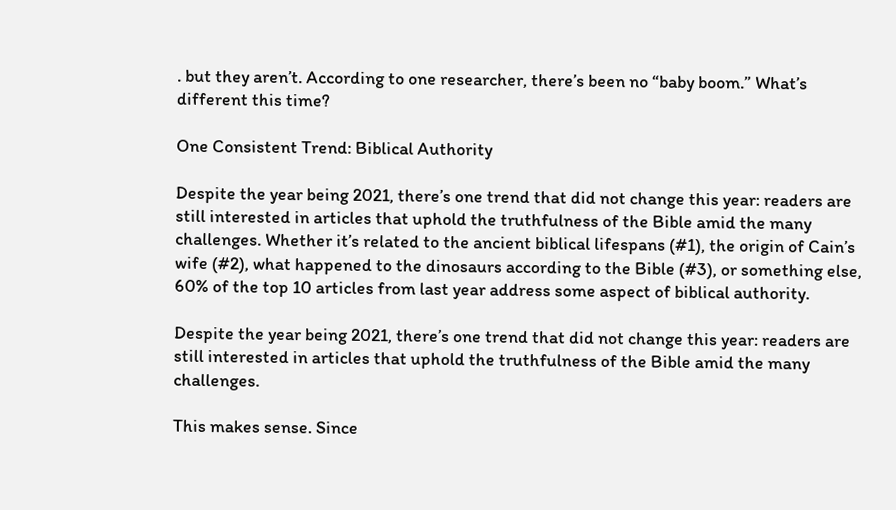. but they aren’t. According to one researcher, there’s been no “baby boom.” What’s different this time?

One Consistent Trend: Biblical Authority

Despite the year being 2021, there’s one trend that did not change this year: readers are still interested in articles that uphold the truthfulness of the Bible amid the many challenges. Whether it’s related to the ancient biblical lifespans (#1), the origin of Cain’s wife (#2), what happened to the dinosaurs according to the Bible (#3), or something else, 60% of the top 10 articles from last year address some aspect of biblical authority.

Despite the year being 2021, there’s one trend that did not change this year: readers are still interested in articles that uphold the truthfulness of the Bible amid the many challenges.

This makes sense. Since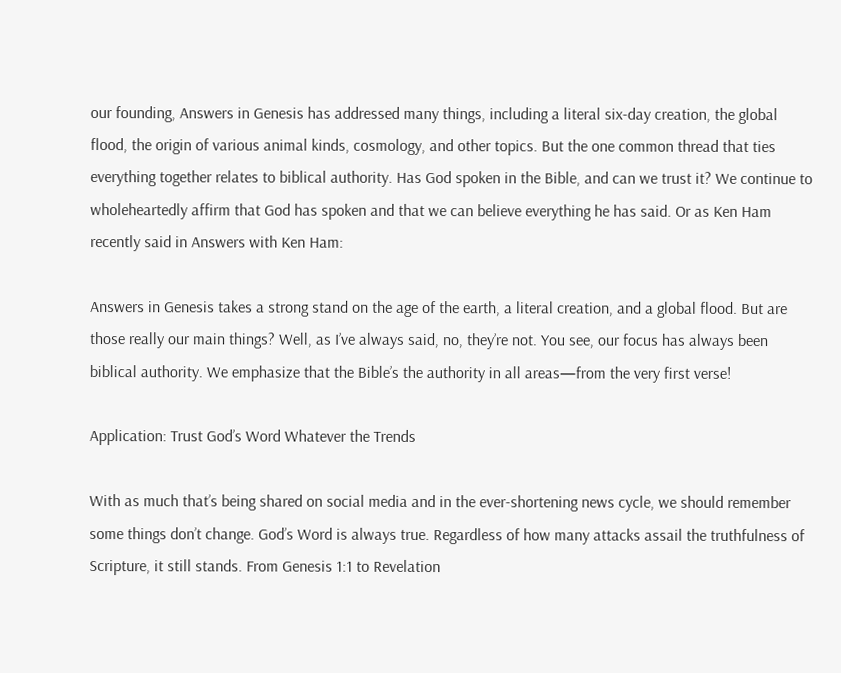our founding, Answers in Genesis has addressed many things, including a literal six-day creation, the global flood, the origin of various animal kinds, cosmology, and other topics. But the one common thread that ties everything together relates to biblical authority. Has God spoken in the Bible, and can we trust it? We continue to wholeheartedly affirm that God has spoken and that we can believe everything he has said. Or as Ken Ham recently said in Answers with Ken Ham:

Answers in Genesis takes a strong stand on the age of the earth, a literal creation, and a global flood. But are those really our main things? Well, as I’ve always said, no, they’re not. You see, our focus has always been biblical authority. We emphasize that the Bible’s the authority in all areas—from the very first verse!

Application: Trust God’s Word Whatever the Trends

With as much that’s being shared on social media and in the ever-shortening news cycle, we should remember some things don’t change. God’s Word is always true. Regardless of how many attacks assail the truthfulness of Scripture, it still stands. From Genesis 1:1 to Revelation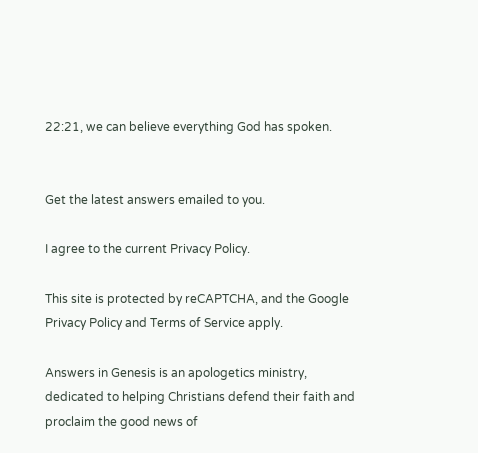22:21, we can believe everything God has spoken.


Get the latest answers emailed to you.

I agree to the current Privacy Policy.

This site is protected by reCAPTCHA, and the Google Privacy Policy and Terms of Service apply.

Answers in Genesis is an apologetics ministry, dedicated to helping Christians defend their faith and proclaim the good news of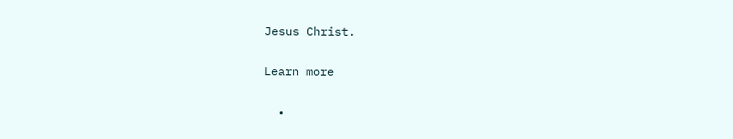Jesus Christ.

Learn more

  •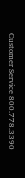Customer Service 800.778.3390